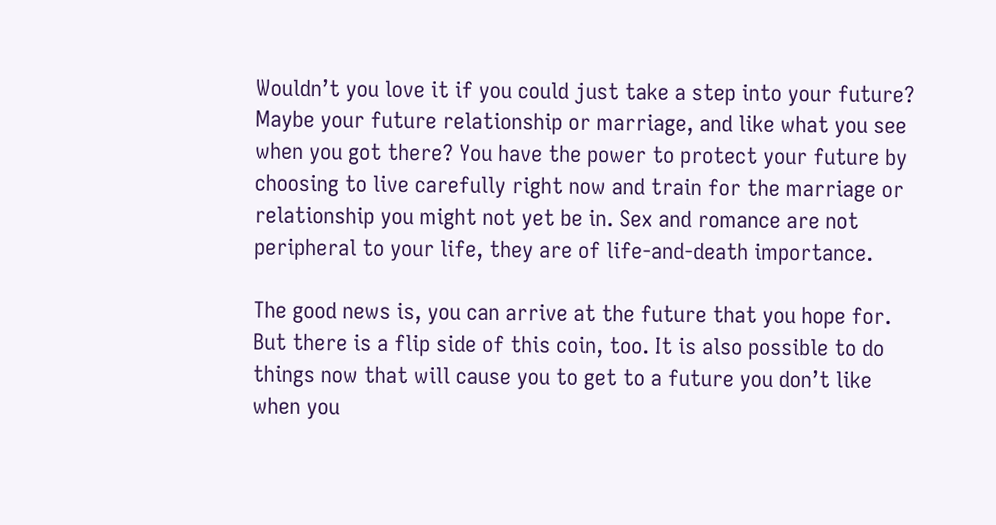Wouldn’t you love it if you could just take a step into your future? Maybe your future relationship or marriage, and like what you see when you got there? You have the power to protect your future by choosing to live carefully right now and train for the marriage or relationship you might not yet be in. Sex and romance are not peripheral to your life, they are of life-and-death importance.

The good news is, you can arrive at the future that you hope for. But there is a flip side of this coin, too. It is also possible to do things now that will cause you to get to a future you don’t like when you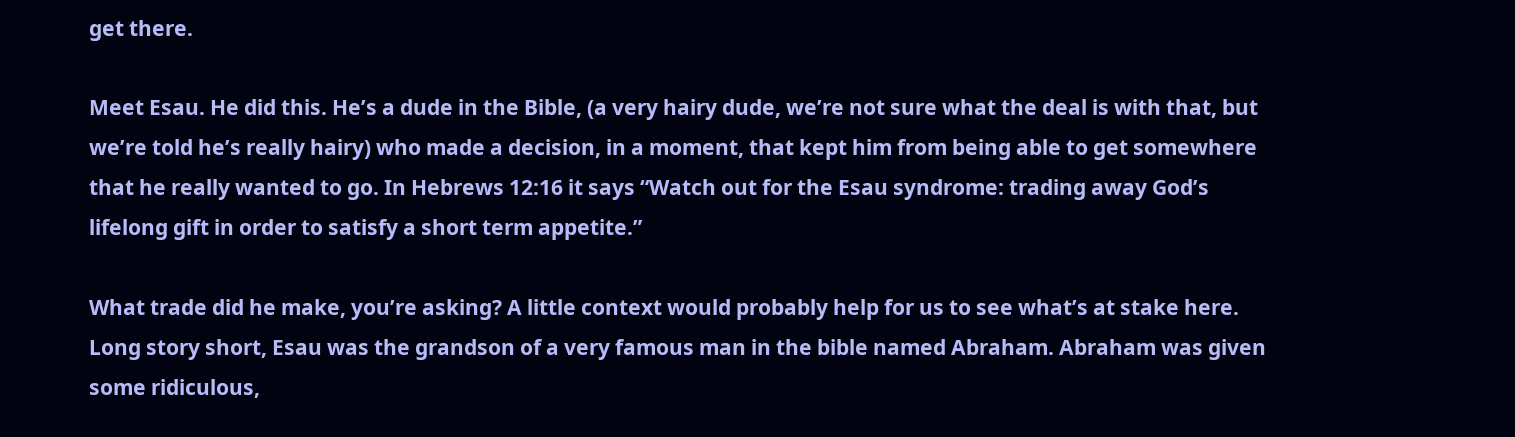get there.

Meet Esau. He did this. He’s a dude in the Bible, (a very hairy dude, we’re not sure what the deal is with that, but we’re told he’s really hairy) who made a decision, in a moment, that kept him from being able to get somewhere that he really wanted to go. In Hebrews 12:16 it says “Watch out for the Esau syndrome: trading away God’s lifelong gift in order to satisfy a short term appetite.”

What trade did he make, you’re asking? A little context would probably help for us to see what’s at stake here. Long story short, Esau was the grandson of a very famous man in the bible named Abraham. Abraham was given some ridiculous,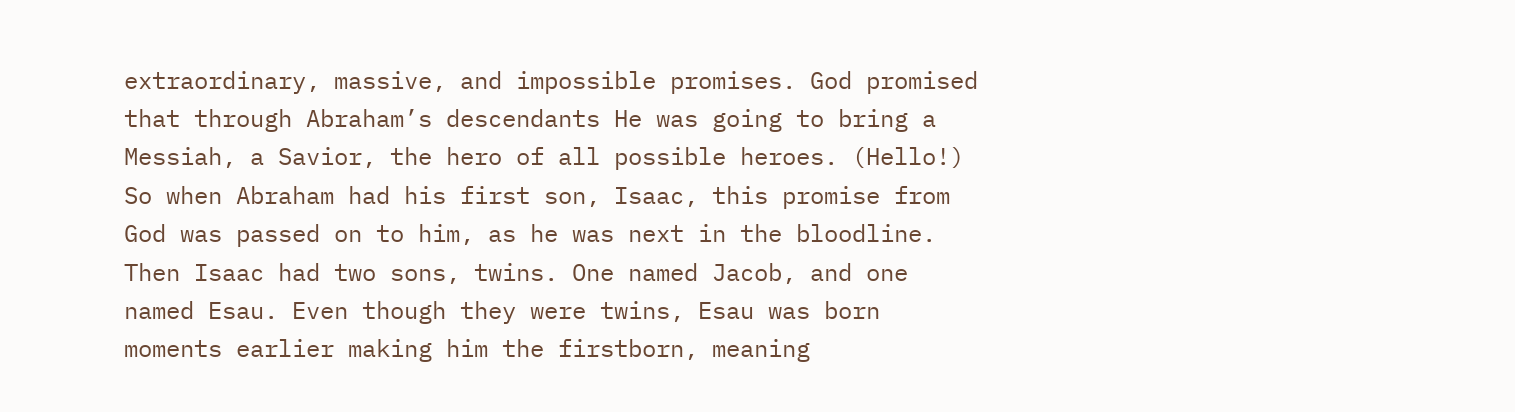extraordinary, massive, and impossible promises. God promised that through Abraham’s descendants He was going to bring a Messiah, a Savior, the hero of all possible heroes. (Hello!) So when Abraham had his first son, Isaac, this promise from God was passed on to him, as he was next in the bloodline. Then Isaac had two sons, twins. One named Jacob, and one named Esau. Even though they were twins, Esau was born moments earlier making him the firstborn, meaning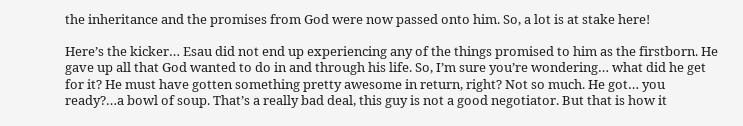the inheritance and the promises from God were now passed onto him. So, a lot is at stake here!

Here’s the kicker… Esau did not end up experiencing any of the things promised to him as the firstborn. He gave up all that God wanted to do in and through his life. So, I’m sure you’re wondering… what did he get for it? He must have gotten something pretty awesome in return, right? Not so much. He got… you ready?…a bowl of soup. That’s a really bad deal, this guy is not a good negotiator. But that is how it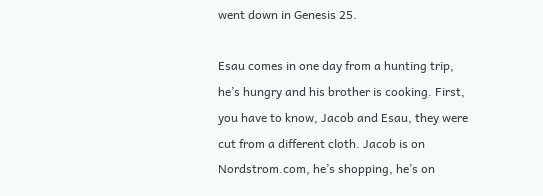went down in Genesis 25.

Esau comes in one day from a hunting trip, he’s hungry and his brother is cooking. First, you have to know, Jacob and Esau, they were cut from a different cloth. Jacob is on Nordstrom.com, he’s shopping, he’s on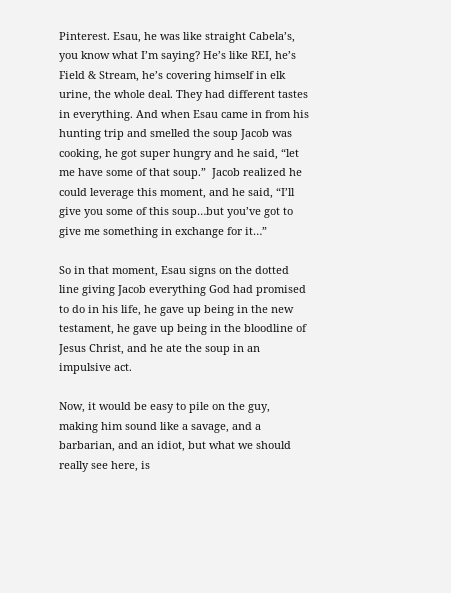Pinterest. Esau, he was like straight Cabela’s, you know what I’m saying? He’s like REI, he’s Field & Stream, he’s covering himself in elk urine, the whole deal. They had different tastes in everything. And when Esau came in from his hunting trip and smelled the soup Jacob was cooking, he got super hungry and he said, “let me have some of that soup.”  Jacob realized he could leverage this moment, and he said, “I’ll give you some of this soup…but you’ve got to give me something in exchange for it…”

So in that moment, Esau signs on the dotted line giving Jacob everything God had promised to do in his life, he gave up being in the new testament, he gave up being in the bloodline of Jesus Christ, and he ate the soup in an impulsive act.

Now, it would be easy to pile on the guy, making him sound like a savage, and a barbarian, and an idiot, but what we should really see here, is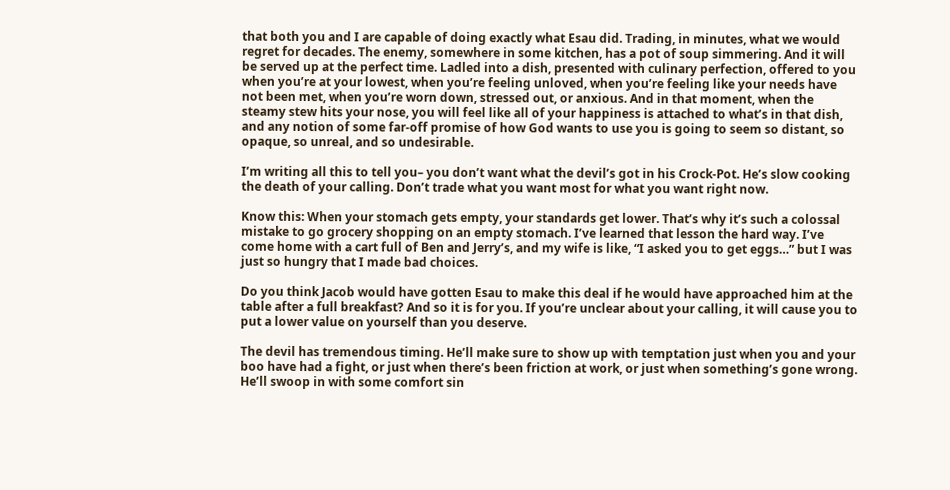that both you and I are capable of doing exactly what Esau did. Trading, in minutes, what we would regret for decades. The enemy, somewhere in some kitchen, has a pot of soup simmering. And it will be served up at the perfect time. Ladled into a dish, presented with culinary perfection, offered to you when you’re at your lowest, when you’re feeling unloved, when you’re feeling like your needs have not been met, when you’re worn down, stressed out, or anxious. And in that moment, when the steamy stew hits your nose, you will feel like all of your happiness is attached to what’s in that dish, and any notion of some far-off promise of how God wants to use you is going to seem so distant, so opaque, so unreal, and so undesirable.

I’m writing all this to tell you– you don’t want what the devil’s got in his Crock-Pot. He’s slow cooking the death of your calling. Don’t trade what you want most for what you want right now.

Know this: When your stomach gets empty, your standards get lower. That’s why it’s such a colossal mistake to go grocery shopping on an empty stomach. I’ve learned that lesson the hard way. I’ve come home with a cart full of Ben and Jerry’s, and my wife is like, “I asked you to get eggs…” but I was just so hungry that I made bad choices.

Do you think Jacob would have gotten Esau to make this deal if he would have approached him at the table after a full breakfast? And so it is for you. If you’re unclear about your calling, it will cause you to put a lower value on yourself than you deserve.

The devil has tremendous timing. He’ll make sure to show up with temptation just when you and your boo have had a fight, or just when there’s been friction at work, or just when something’s gone wrong. He’ll swoop in with some comfort sin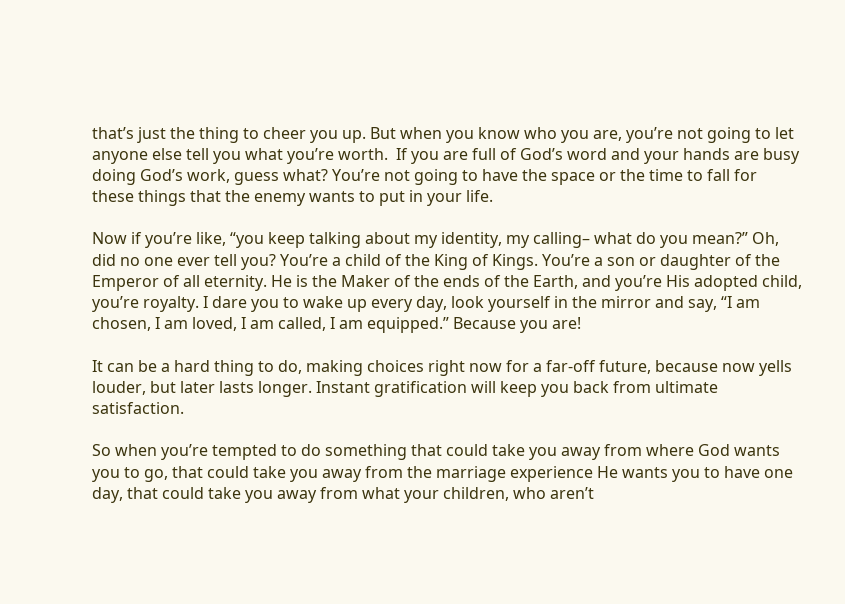that’s just the thing to cheer you up. But when you know who you are, you’re not going to let anyone else tell you what you’re worth.  If you are full of God’s word and your hands are busy doing God’s work, guess what? You’re not going to have the space or the time to fall for these things that the enemy wants to put in your life.

Now if you’re like, “you keep talking about my identity, my calling– what do you mean?” Oh, did no one ever tell you? You’re a child of the King of Kings. You’re a son or daughter of the Emperor of all eternity. He is the Maker of the ends of the Earth, and you’re His adopted child, you’re royalty. I dare you to wake up every day, look yourself in the mirror and say, “I am chosen, I am loved, I am called, I am equipped.” Because you are!

It can be a hard thing to do, making choices right now for a far-off future, because now yells louder, but later lasts longer. Instant gratification will keep you back from ultimate satisfaction.

So when you’re tempted to do something that could take you away from where God wants you to go, that could take you away from the marriage experience He wants you to have one day, that could take you away from what your children, who aren’t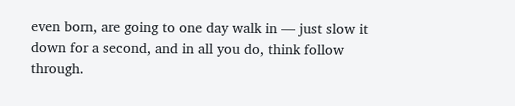even born, are going to one day walk in — just slow it down for a second, and in all you do, think follow through.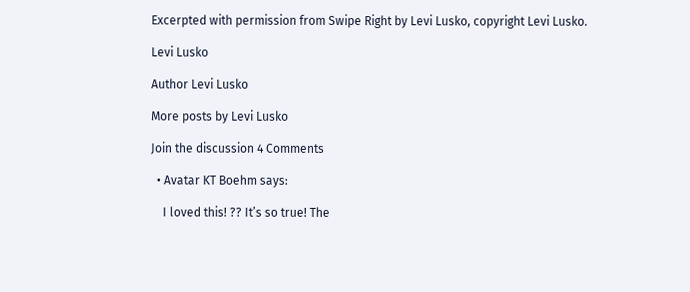Excerpted with permission from Swipe Right by Levi Lusko, copyright Levi Lusko.

Levi Lusko

Author Levi Lusko

More posts by Levi Lusko

Join the discussion 4 Comments

  • Avatar KT Boehm says:

    I loved this! ?? It’s so true! The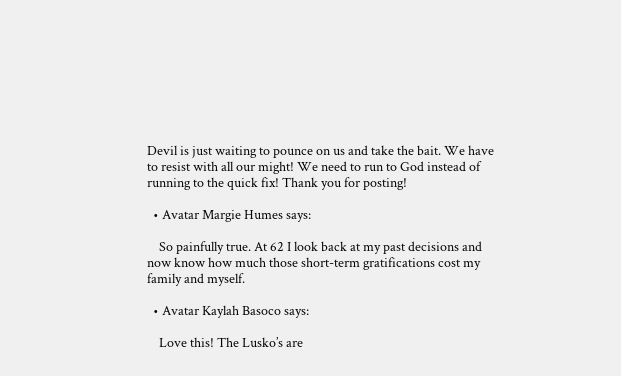Devil is just waiting to pounce on us and take the bait. We have to resist with all our might! We need to run to God instead of running to the quick fix! Thank you for posting!

  • Avatar Margie Humes says:

    So painfully true. At 62 I look back at my past decisions and now know how much those short-term gratifications cost my family and myself.

  • Avatar Kaylah Basoco says:

    Love this! The Lusko’s are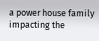a power house family impacting the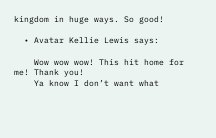kingdom in huge ways. So good!

  • Avatar Kellie Lewis says:

    Wow wow wow! This hit home for me! Thank you!
    Ya know I don’t want what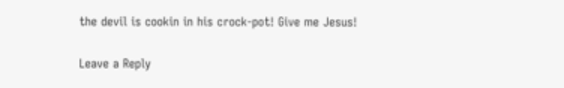the devil is cookin in his crock-pot! Give me Jesus!

Leave a Reply